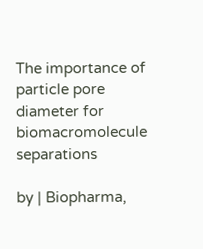The importance of particle pore diameter for biomacromolecule separations

by | Biopharma,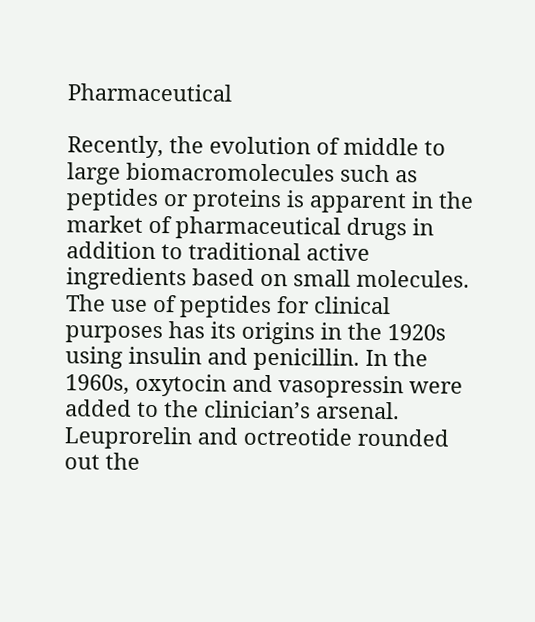Pharmaceutical

Recently, the evolution of middle to large biomacromolecules such as peptides or proteins is apparent in the market of pharmaceutical drugs in addition to traditional active ingredients based on small molecules. The use of peptides for clinical purposes has its origins in the 1920s using insulin and penicillin. In the 1960s, oxytocin and vasopressin were added to the clinician’s arsenal. Leuprorelin and octreotide rounded out the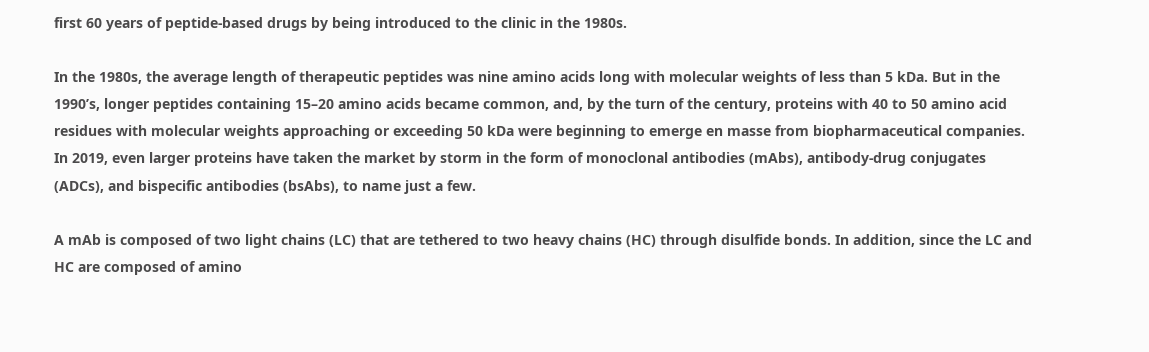first 60 years of peptide-based drugs by being introduced to the clinic in the 1980s.

In the 1980s, the average length of therapeutic peptides was nine amino acids long with molecular weights of less than 5 kDa. But in the 1990’s, longer peptides containing 15–20 amino acids became common, and, by the turn of the century, proteins with 40 to 50 amino acid residues with molecular weights approaching or exceeding 50 kDa were beginning to emerge en masse from biopharmaceutical companies. In 2019, even larger proteins have taken the market by storm in the form of monoclonal antibodies (mAbs), antibody-drug conjugates (ADCs), and bispecific antibodies (bsAbs), to name just a few.

A mAb is composed of two light chains (LC) that are tethered to two heavy chains (HC) through disulfide bonds. In addition, since the LC and HC are composed of amino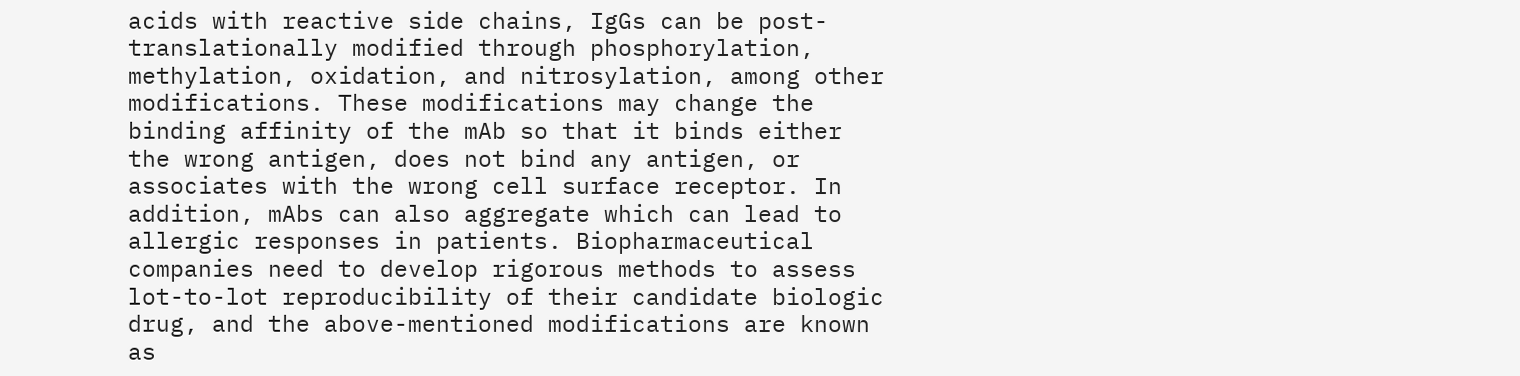acids with reactive side chains, IgGs can be post-translationally modified through phosphorylation, methylation, oxidation, and nitrosylation, among other modifications. These modifications may change the binding affinity of the mAb so that it binds either the wrong antigen, does not bind any antigen, or associates with the wrong cell surface receptor. In addition, mAbs can also aggregate which can lead to allergic responses in patients. Biopharmaceutical companies need to develop rigorous methods to assess lot-to-lot reproducibility of their candidate biologic drug, and the above-mentioned modifications are known as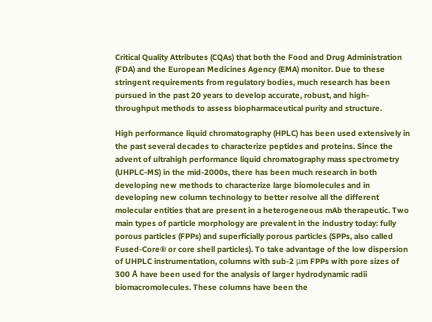Critical Quality Attributes (CQAs) that both the Food and Drug Administration (FDA) and the European Medicines Agency (EMA) monitor. Due to these stringent requirements from regulatory bodies, much research has been pursued in the past 20 years to develop accurate, robust, and high-throughput methods to assess biopharmaceutical purity and structure.

High performance liquid chromatography (HPLC) has been used extensively in the past several decades to characterize peptides and proteins. Since the advent of ultrahigh performance liquid chromatography mass spectrometry (UHPLC-MS) in the mid-2000s, there has been much research in both developing new methods to characterize large biomolecules and in developing new column technology to better resolve all the different molecular entities that are present in a heterogeneous mAb therapeutic. Two main types of particle morphology are prevalent in the industry today: fully porous particles (FPPs) and superficially porous particles (SPPs, also called Fused-Core® or core shell particles). To take advantage of the low dispersion of UHPLC instrumentation, columns with sub-2 μm FPPs with pore sizes of 300 Å have been used for the analysis of larger hydrodynamic radii biomacromolecules. These columns have been the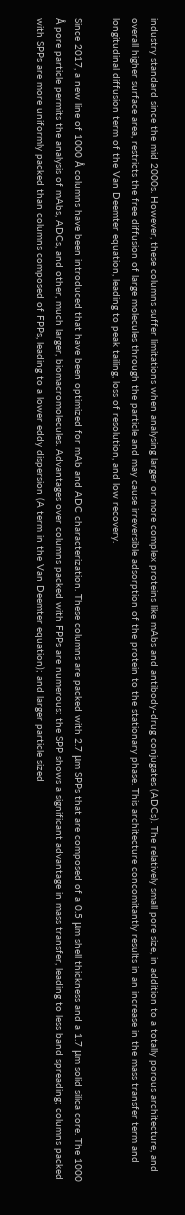industry standard since the mid 2000s. However, these columns suffer limitations when analysing larger or more complex proteins like mAbs and antibody-drug conjugates (ADCs). The relatively small pore size, in addition to a totally porous architecture, and overall higher surface area, restricts the free diffusion of large molecules through the particle and may cause irreversible adsorption of the protein to the stationary phase. This architecture concomitantly results in an increase in the mass transfer term and longitudinal diffusion term of the Van Deemter equation, leading to peak tailing, loss of resolution, and low recovery.

Since 2017, a new line of 1000 Å columns have been introduced that have been optimized for mAb and ADC characterization. These columns are packed with 2.7 μm SPPs that are composed of a 0.5 μm shell thickness and a 1.7 μm solid silica core. The 1000 Å pore particle permits the analysis of mAbs, ADCs, and other, much larger, biomacromolecules. Advantages over columns packed with FPPs are numerous: the SPP shows a significant advantage in mass transfer, leading to less band spreading; columns packed with SPPs are more uniformly packed than columns composed of FPPs, leading to a lower eddy dispersion (A term in the Van Deemter equation); and larger particle sized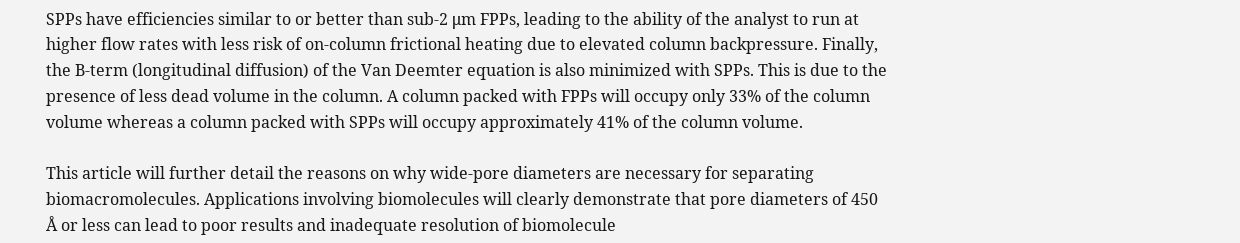SPPs have efficiencies similar to or better than sub-2 μm FPPs, leading to the ability of the analyst to run at higher flow rates with less risk of on-column frictional heating due to elevated column backpressure. Finally, the B-term (longitudinal diffusion) of the Van Deemter equation is also minimized with SPPs. This is due to the presence of less dead volume in the column. A column packed with FPPs will occupy only 33% of the column volume whereas a column packed with SPPs will occupy approximately 41% of the column volume.

This article will further detail the reasons on why wide-pore diameters are necessary for separating biomacromolecules. Applications involving biomolecules will clearly demonstrate that pore diameters of 450 Å or less can lead to poor results and inadequate resolution of biomolecule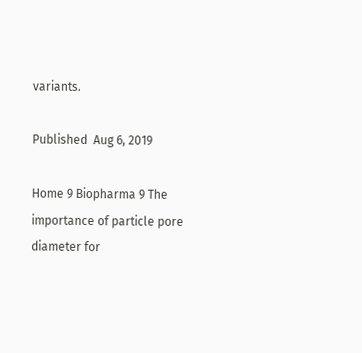variants.

Published  Aug 6, 2019

Home 9 Biopharma 9 The importance of particle pore diameter for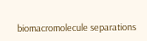biomacromolecule separations